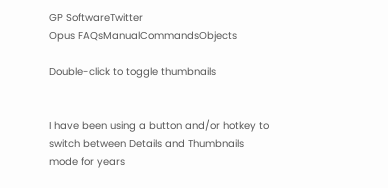GP SoftwareTwitter
Opus FAQsManualCommandsObjects

Double-click to toggle thumbnails


I have been using a button and/or hotkey to switch between Details and Thumbnails mode for years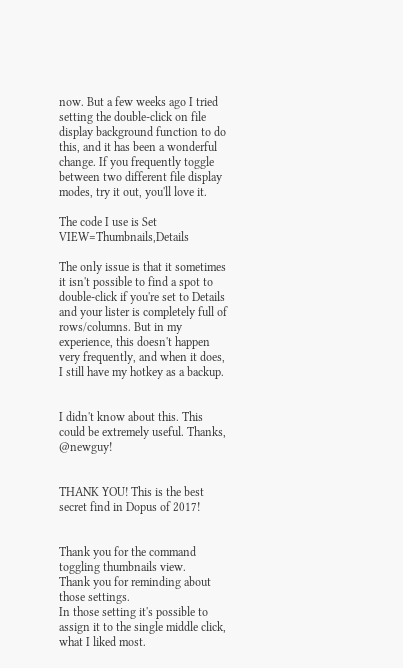now. But a few weeks ago I tried setting the double-click on file display background function to do this, and it has been a wonderful change. If you frequently toggle between two different file display modes, try it out, you'll love it.

The code I use is Set VIEW=Thumbnails,Details

The only issue is that it sometimes it isn't possible to find a spot to double-click if you're set to Details and your lister is completely full of rows/columns. But in my experience, this doesn't happen very frequently, and when it does, I still have my hotkey as a backup.


I didn't know about this. This could be extremely useful. Thanks, @newguy!


THANK YOU! This is the best secret find in Dopus of 2017!


Thank you for the command toggling thumbnails view.
Thank you for reminding about those settings.
In those setting it's possible to assign it to the single middle click, what I liked most.